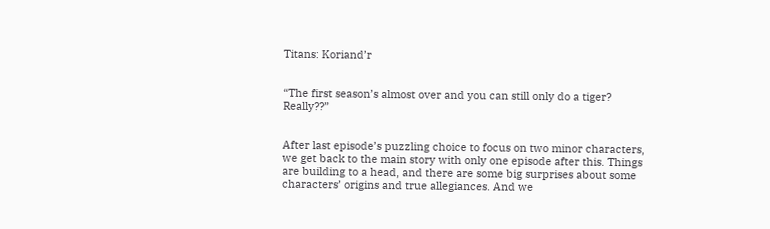Titans: Koriand’r


“The first season’s almost over and you can still only do a tiger? Really??”


After last episode’s puzzling choice to focus on two minor characters, we get back to the main story with only one episode after this. Things are building to a head, and there are some big surprises about some characters’ origins and true allegiances. And we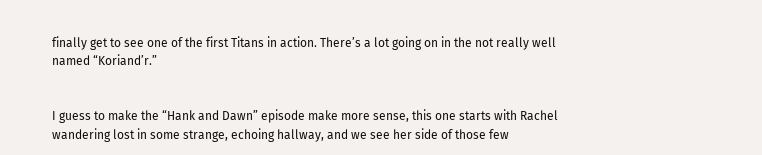finally get to see one of the first Titans in action. There’s a lot going on in the not really well named “Koriand’r.”


I guess to make the “Hank and Dawn” episode make more sense, this one starts with Rachel wandering lost in some strange, echoing hallway, and we see her side of those few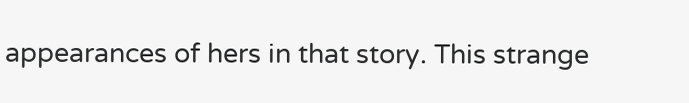appearances of hers in that story. This strange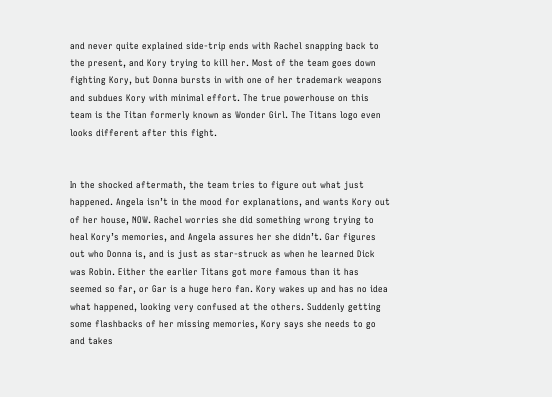and never quite explained side-trip ends with Rachel snapping back to the present, and Kory trying to kill her. Most of the team goes down fighting Kory, but Donna bursts in with one of her trademark weapons and subdues Kory with minimal effort. The true powerhouse on this team is the Titan formerly known as Wonder Girl. The Titans logo even looks different after this fight.


In the shocked aftermath, the team tries to figure out what just happened. Angela isn’t in the mood for explanations, and wants Kory out of her house, NOW. Rachel worries she did something wrong trying to heal Kory’s memories, and Angela assures her she didn’t. Gar figures out who Donna is, and is just as star-struck as when he learned Dick was Robin. Either the earlier Titans got more famous than it has seemed so far, or Gar is a huge hero fan. Kory wakes up and has no idea what happened, looking very confused at the others. Suddenly getting some flashbacks of her missing memories, Kory says she needs to go and takes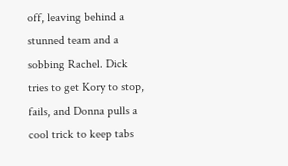off, leaving behind a stunned team and a sobbing Rachel. Dick tries to get Kory to stop, fails, and Donna pulls a cool trick to keep tabs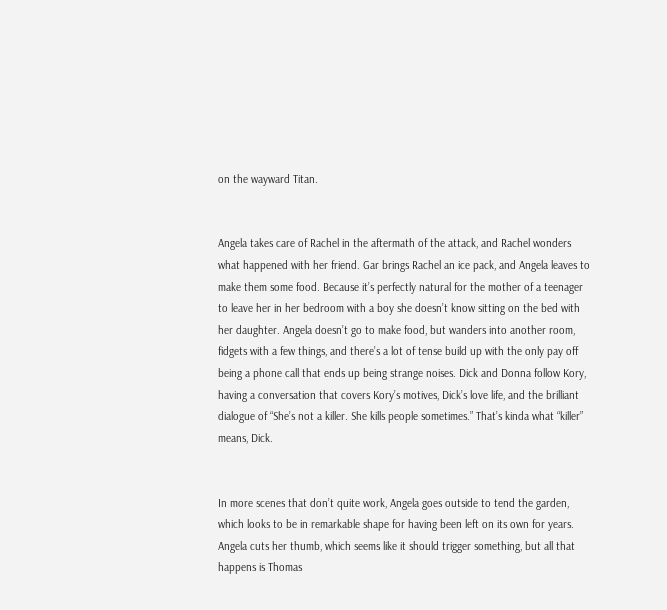on the wayward Titan.


Angela takes care of Rachel in the aftermath of the attack, and Rachel wonders what happened with her friend. Gar brings Rachel an ice pack, and Angela leaves to make them some food. Because it’s perfectly natural for the mother of a teenager to leave her in her bedroom with a boy she doesn’t know sitting on the bed with her daughter. Angela doesn’t go to make food, but wanders into another room, fidgets with a few things, and there’s a lot of tense build up with the only pay off being a phone call that ends up being strange noises. Dick and Donna follow Kory, having a conversation that covers Kory’s motives, Dick’s love life, and the brilliant dialogue of “She’s not a killer. She kills people sometimes.” That’s kinda what “killer” means, Dick.


In more scenes that don’t quite work, Angela goes outside to tend the garden, which looks to be in remarkable shape for having been left on its own for years. Angela cuts her thumb, which seems like it should trigger something, but all that happens is Thomas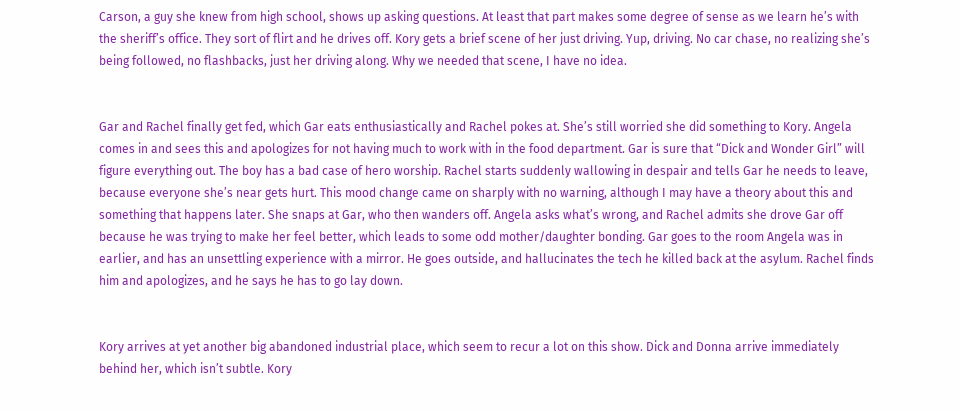Carson, a guy she knew from high school, shows up asking questions. At least that part makes some degree of sense as we learn he’s with the sheriff’s office. They sort of flirt and he drives off. Kory gets a brief scene of her just driving. Yup, driving. No car chase, no realizing she’s being followed, no flashbacks, just her driving along. Why we needed that scene, I have no idea.


Gar and Rachel finally get fed, which Gar eats enthusiastically and Rachel pokes at. She’s still worried she did something to Kory. Angela comes in and sees this and apologizes for not having much to work with in the food department. Gar is sure that “Dick and Wonder Girl” will figure everything out. The boy has a bad case of hero worship. Rachel starts suddenly wallowing in despair and tells Gar he needs to leave, because everyone she’s near gets hurt. This mood change came on sharply with no warning, although I may have a theory about this and something that happens later. She snaps at Gar, who then wanders off. Angela asks what’s wrong, and Rachel admits she drove Gar off because he was trying to make her feel better, which leads to some odd mother/daughter bonding. Gar goes to the room Angela was in earlier, and has an unsettling experience with a mirror. He goes outside, and hallucinates the tech he killed back at the asylum. Rachel finds him and apologizes, and he says he has to go lay down.


Kory arrives at yet another big abandoned industrial place, which seem to recur a lot on this show. Dick and Donna arrive immediately behind her, which isn’t subtle. Kory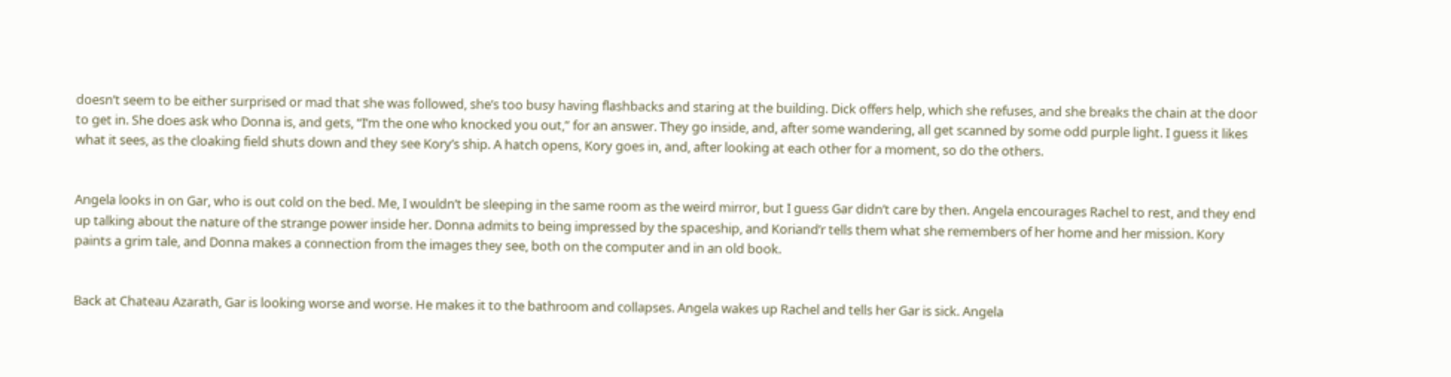doesn’t seem to be either surprised or mad that she was followed, she’s too busy having flashbacks and staring at the building. Dick offers help, which she refuses, and she breaks the chain at the door to get in. She does ask who Donna is, and gets, “I’m the one who knocked you out,” for an answer. They go inside, and, after some wandering, all get scanned by some odd purple light. I guess it likes what it sees, as the cloaking field shuts down and they see Kory’s ship. A hatch opens, Kory goes in, and, after looking at each other for a moment, so do the others.


Angela looks in on Gar, who is out cold on the bed. Me, I wouldn’t be sleeping in the same room as the weird mirror, but I guess Gar didn’t care by then. Angela encourages Rachel to rest, and they end up talking about the nature of the strange power inside her. Donna admits to being impressed by the spaceship, and Koriand’r tells them what she remembers of her home and her mission. Kory paints a grim tale, and Donna makes a connection from the images they see, both on the computer and in an old book.


Back at Chateau Azarath, Gar is looking worse and worse. He makes it to the bathroom and collapses. Angela wakes up Rachel and tells her Gar is sick. Angela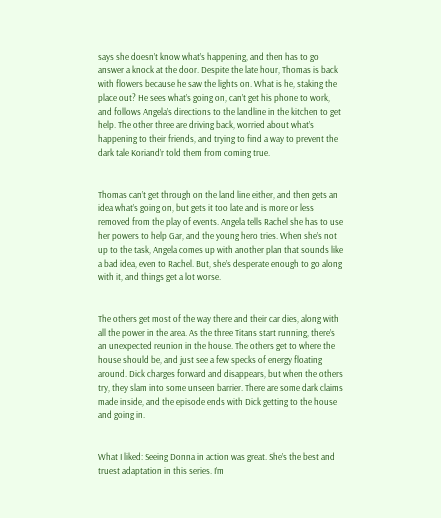says she doesn’t know what’s happening, and then has to go answer a knock at the door. Despite the late hour, Thomas is back with flowers because he saw the lights on. What is he, staking the place out? He sees what’s going on, can’t get his phone to work, and follows Angela’s directions to the landline in the kitchen to get help. The other three are driving back, worried about what’s happening to their friends, and trying to find a way to prevent the dark tale Koriand’r told them from coming true.


Thomas can’t get through on the land line either, and then gets an idea what’s going on, but gets it too late and is more or less removed from the play of events. Angela tells Rachel she has to use her powers to help Gar, and the young hero tries. When she’s not up to the task, Angela comes up with another plan that sounds like a bad idea, even to Rachel. But, she’s desperate enough to go along with it, and things get a lot worse.


The others get most of the way there and their car dies, along with all the power in the area. As the three Titans start running, there’s an unexpected reunion in the house. The others get to where the house should be, and just see a few specks of energy floating around. Dick charges forward and disappears, but when the others try, they slam into some unseen barrier. There are some dark claims made inside, and the episode ends with Dick getting to the house and going in.


What I liked: Seeing Donna in action was great. She’s the best and truest adaptation in this series. I’m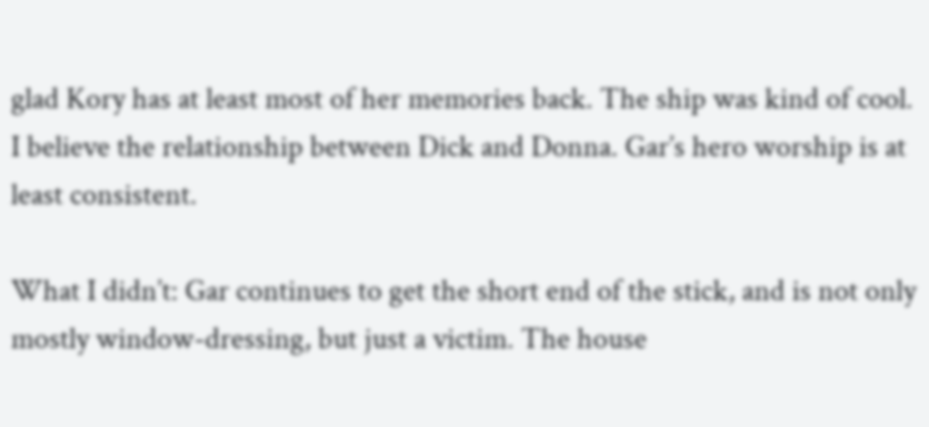glad Kory has at least most of her memories back. The ship was kind of cool. I believe the relationship between Dick and Donna. Gar’s hero worship is at least consistent.

What I didn’t: Gar continues to get the short end of the stick, and is not only mostly window-dressing, but just a victim. The house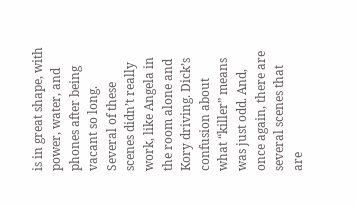is in great shape, with power, water, and phones after being vacant so long. Several of these scenes didn’t really work, like Angela in the room alone and Kory driving. Dick’s confusion about what “killer” means was just odd. And, once again, there are several scenes that are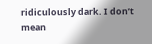ridiculously dark. I don’t mean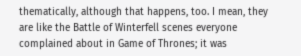thematically, although that happens, too. I mean, they are like the Battle of Winterfell scenes everyone complained about in Game of Thrones; it was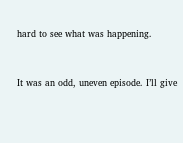hard to see what was happening.


It was an odd, uneven episode. I’ll give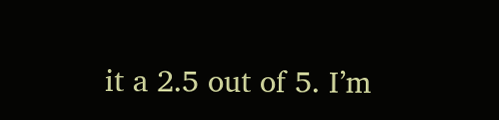it a 2.5 out of 5. I’m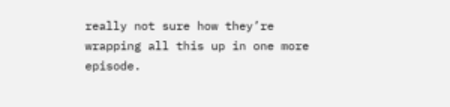really not sure how they’re wrapping all this up in one more episode.